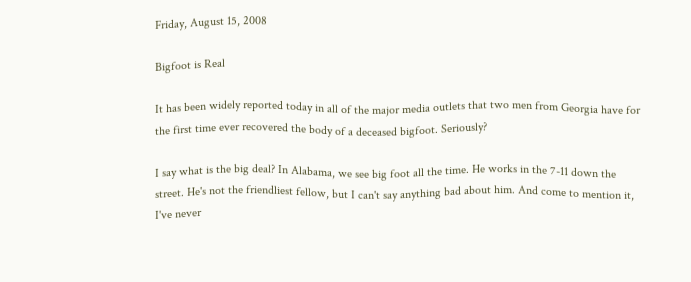Friday, August 15, 2008

Bigfoot is Real

It has been widely reported today in all of the major media outlets that two men from Georgia have for the first time ever recovered the body of a deceased bigfoot. Seriously?

I say what is the big deal? In Alabama, we see big foot all the time. He works in the 7-11 down the street. He's not the friendliest fellow, but I can't say anything bad about him. And come to mention it, I've never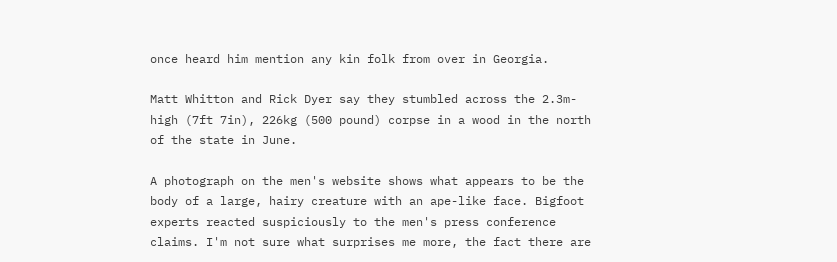once heard him mention any kin folk from over in Georgia.

Matt Whitton and Rick Dyer say they stumbled across the 2.3m-high (7ft 7in), 226kg (500 pound) corpse in a wood in the north of the state in June.

A photograph on the men's website shows what appears to be the body of a large, hairy creature with an ape-like face. Bigfoot experts reacted suspiciously to the men's press conference claims. I'm not sure what surprises me more, the fact there are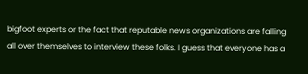bigfoot experts or the fact that reputable news organizations are falling all over themselves to interview these folks. I guess that everyone has a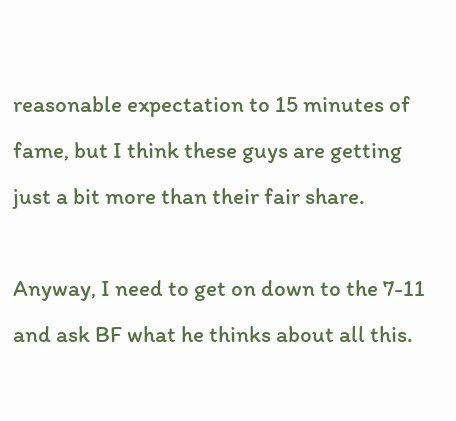reasonable expectation to 15 minutes of fame, but I think these guys are getting just a bit more than their fair share.

Anyway, I need to get on down to the 7-11 and ask BF what he thinks about all this.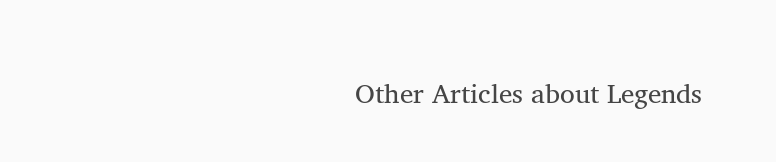Other Articles about Legends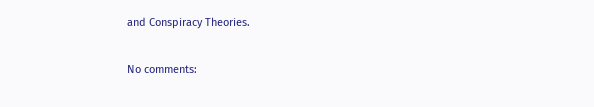and Conspiracy Theories.

No comments: